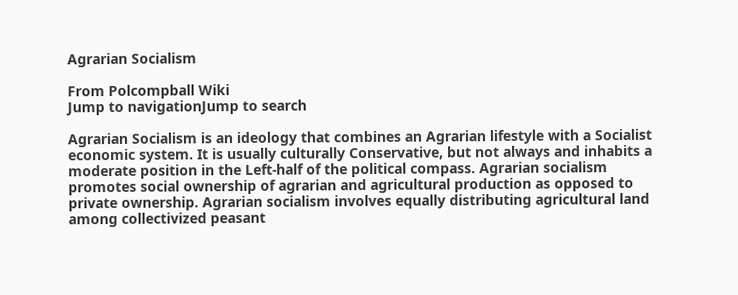Agrarian Socialism

From Polcompball Wiki
Jump to navigationJump to search

Agrarian Socialism is an ideology that combines an Agrarian lifestyle with a Socialist economic system. It is usually culturally Conservative, but not always and inhabits a moderate position in the Left-half of the political compass. Agrarian socialism promotes social ownership of agrarian and agricultural production as opposed to private ownership. Agrarian socialism involves equally distributing agricultural land among collectivized peasant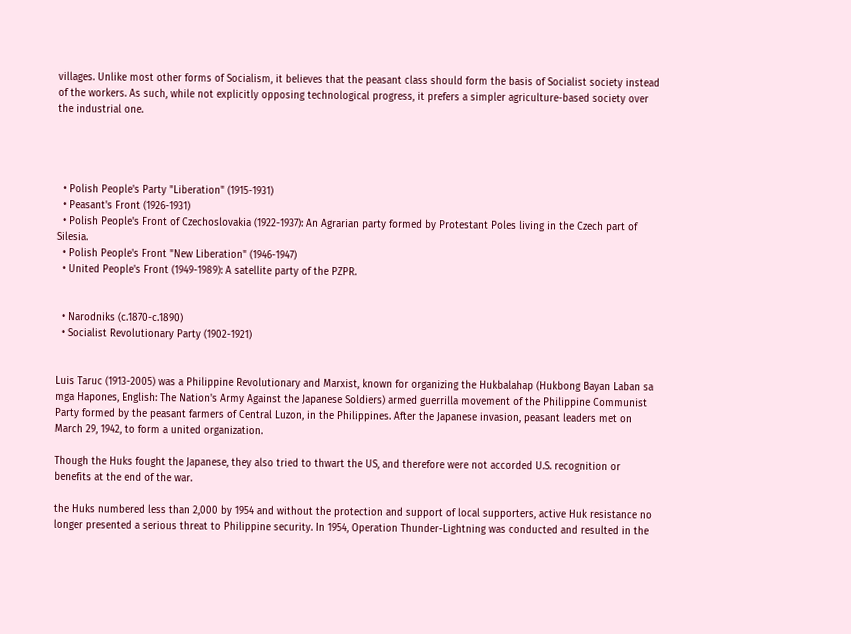villages. Unlike most other forms of Socialism, it believes that the peasant class should form the basis of Socialist society instead of the workers. As such, while not explicitly opposing technological progress, it prefers a simpler agriculture-based society over the industrial one.




  • Polish People's Party "Liberation" (1915-1931)
  • Peasant's Front (1926-1931)
  • Polish People's Front of Czechoslovakia (1922-1937): An Agrarian party formed by Protestant Poles living in the Czech part of Silesia.
  • Polish People's Front "New Liberation" (1946-1947)
  • United People's Front (1949-1989): A satellite party of the PZPR.


  • Narodniks (c.1870-c.1890)
  • Socialist Revolutionary Party (1902-1921)


Luis Taruc (1913-2005) was a Philippine Revolutionary and Marxist, known for organizing the Hukbalahap (Hukbong Bayan Laban sa mga Hapones, English: The Nation's Army Against the Japanese Soldiers) armed guerrilla movement of the Philippine Communist Party formed by the peasant farmers of Central Luzon, in the Philippines. After the Japanese invasion, peasant leaders met on March 29, 1942, to form a united organization.

Though the Huks fought the Japanese, they also tried to thwart the US, and therefore were not accorded U.S. recognition or benefits at the end of the war.

the Huks numbered less than 2,000 by 1954 and without the protection and support of local supporters, active Huk resistance no longer presented a serious threat to Philippine security. In 1954, Operation Thunder-Lightning was conducted and resulted in the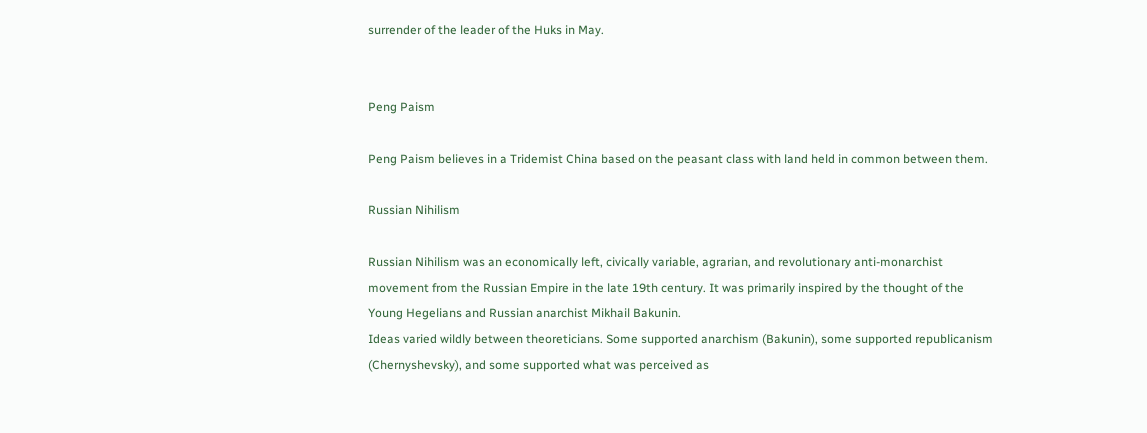surrender of the leader of the Huks in May.


Peng Paism

Peng Paism believes in a Tridemist China based on the peasant class with land held in common between them.

Russian Nihilism

Russian Nihilism was an economically left, civically variable, agrarian, and revolutionary anti-monarchist movement from the Russian Empire in the late 19th century. It was primarily inspired by the thought of the Young Hegelians and Russian anarchist Mikhail Bakunin.
Ideas varied wildly between theoreticians. Some supported anarchism (Bakunin), some supported republicanism (Chernyshevsky), and some supported what was perceived as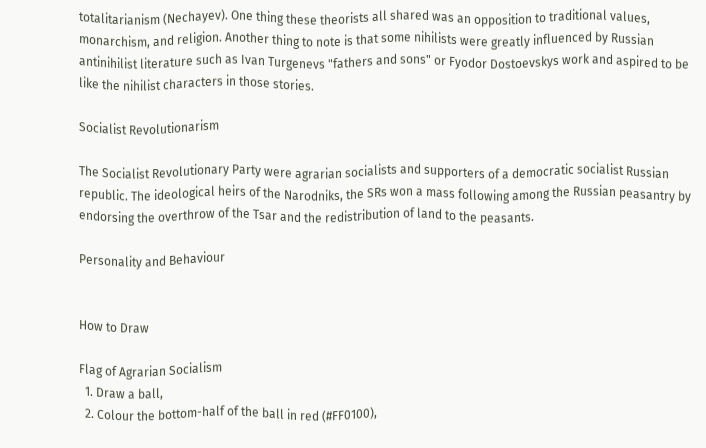totalitarianism (Nechayev). One thing these theorists all shared was an opposition to traditional values, monarchism, and religion. Another thing to note is that some nihilists were greatly influenced by Russian antinihilist literature such as Ivan Turgenevs "fathers and sons" or Fyodor Dostoevskys work and aspired to be like the nihilist characters in those stories.

Socialist Revolutionarism

The Socialist Revolutionary Party were agrarian socialists and supporters of a democratic socialist Russian republic. The ideological heirs of the Narodniks, the SRs won a mass following among the Russian peasantry by endorsing the overthrow of the Tsar and the redistribution of land to the peasants.

Personality and Behaviour


How to Draw

Flag of Agrarian Socialism
  1. Draw a ball,
  2. Colour the bottom-half of the ball in red (#FF0100),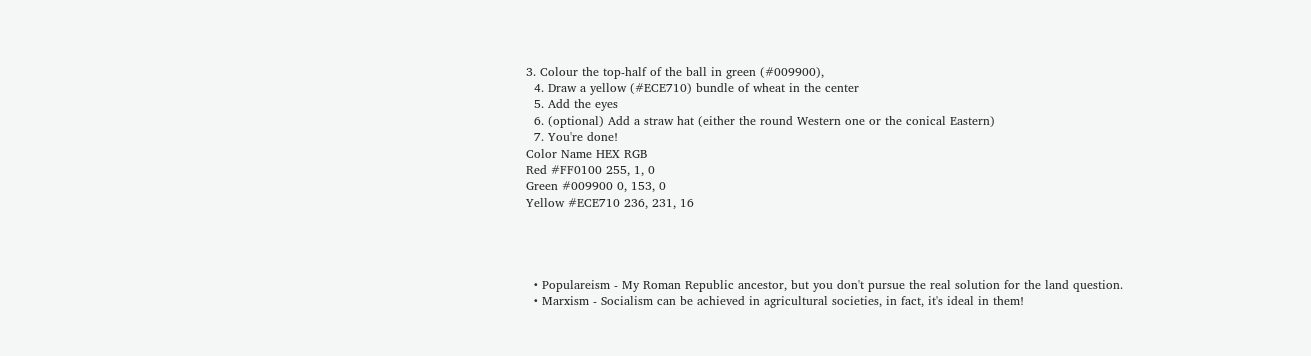3. Colour the top-half of the ball in green (#009900),
  4. Draw a yellow (#ECE710) bundle of wheat in the center
  5. Add the eyes
  6. (optional) Add a straw hat (either the round Western one or the conical Eastern)
  7. You're done!
Color Name HEX RGB
Red #FF0100 255, 1, 0
Green #009900 0, 153, 0
Yellow #ECE710 236, 231, 16




  • Populareism - My Roman Republic ancestor, but you don't pursue the real solution for the land question.
  • Marxism - Socialism can be achieved in agricultural societies, in fact, it's ideal in them!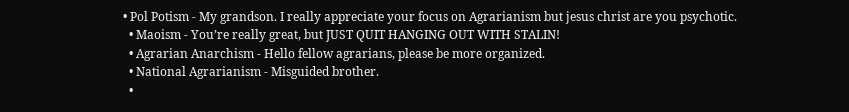• Pol Potism - My grandson. I really appreciate your focus on Agrarianism but jesus christ are you psychotic.
  • Maoism - You’re really great, but JUST QUIT HANGING OUT WITH STALIN!
  • Agrarian Anarchism - Hello fellow agrarians, please be more organized.
  • National Agrarianism - Misguided brother.
  •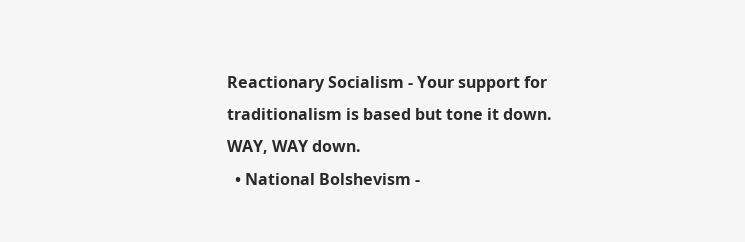Reactionary Socialism - Your support for traditionalism is based but tone it down. WAY, WAY down.
  • National Bolshevism -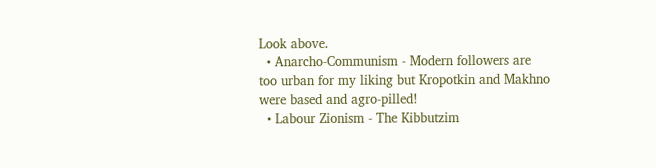Look above.
  • Anarcho-Communism - Modern followers are too urban for my liking but Kropotkin and Makhno were based and agro-pilled!
  • Labour Zionism - The Kibbutzim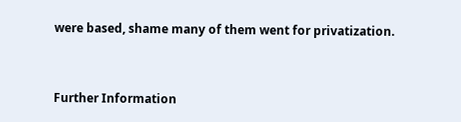were based, shame many of them went for privatization.


Further Information